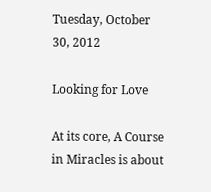Tuesday, October 30, 2012

Looking for Love

At its core, A Course in Miracles is about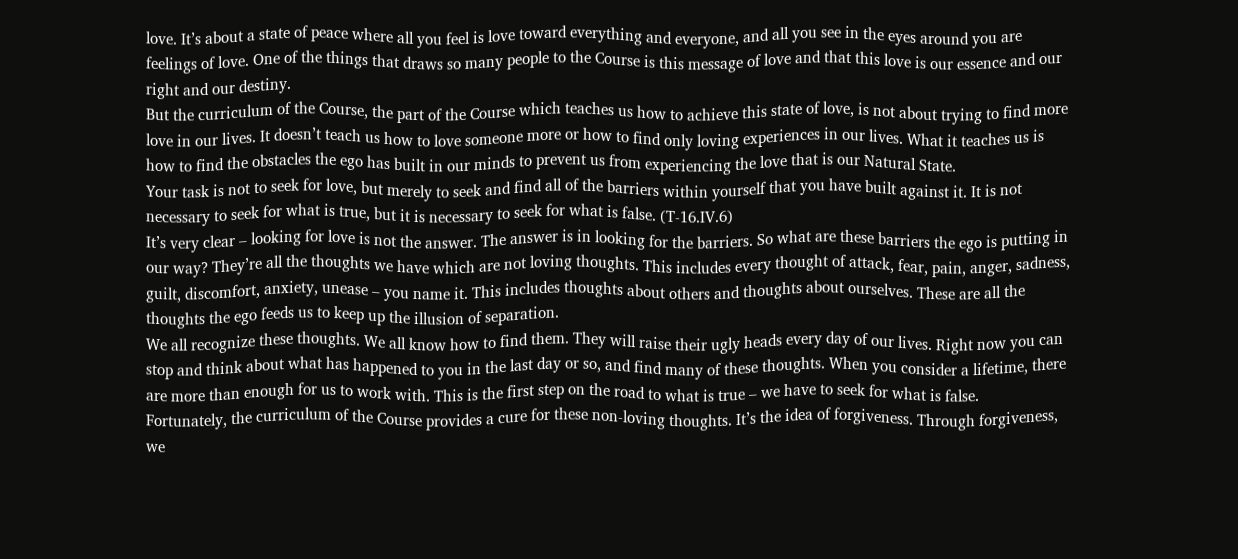love. It’s about a state of peace where all you feel is love toward everything and everyone, and all you see in the eyes around you are feelings of love. One of the things that draws so many people to the Course is this message of love and that this love is our essence and our right and our destiny.
But the curriculum of the Course, the part of the Course which teaches us how to achieve this state of love, is not about trying to find more love in our lives. It doesn’t teach us how to love someone more or how to find only loving experiences in our lives. What it teaches us is how to find the obstacles the ego has built in our minds to prevent us from experiencing the love that is our Natural State.
Your task is not to seek for love, but merely to seek and find all of the barriers within yourself that you have built against it. It is not necessary to seek for what is true, but it is necessary to seek for what is false. (T-16.IV.6)
It’s very clear – looking for love is not the answer. The answer is in looking for the barriers. So what are these barriers the ego is putting in our way? They’re all the thoughts we have which are not loving thoughts. This includes every thought of attack, fear, pain, anger, sadness, guilt, discomfort, anxiety, unease – you name it. This includes thoughts about others and thoughts about ourselves. These are all the thoughts the ego feeds us to keep up the illusion of separation.
We all recognize these thoughts. We all know how to find them. They will raise their ugly heads every day of our lives. Right now you can stop and think about what has happened to you in the last day or so, and find many of these thoughts. When you consider a lifetime, there are more than enough for us to work with. This is the first step on the road to what is true – we have to seek for what is false.
Fortunately, the curriculum of the Course provides a cure for these non-loving thoughts. It’s the idea of forgiveness. Through forgiveness, we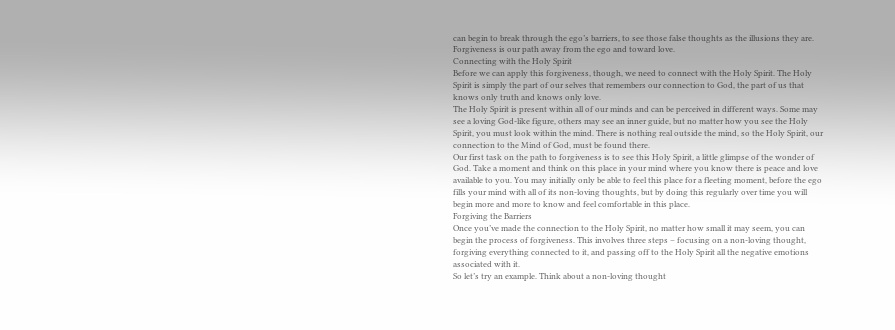can begin to break through the ego’s barriers, to see those false thoughts as the illusions they are. Forgiveness is our path away from the ego and toward love.
Connecting with the Holy Spirit
Before we can apply this forgiveness, though, we need to connect with the Holy Spirit. The Holy Spirit is simply the part of our selves that remembers our connection to God, the part of us that knows only truth and knows only love.
The Holy Spirit is present within all of our minds and can be perceived in different ways. Some may see a loving God-like figure, others may see an inner guide, but no matter how you see the Holy Spirit, you must look within the mind. There is nothing real outside the mind, so the Holy Spirit, our connection to the Mind of God, must be found there.
Our first task on the path to forgiveness is to see this Holy Spirit, a little glimpse of the wonder of God. Take a moment and think on this place in your mind where you know there is peace and love available to you. You may initially only be able to feel this place for a fleeting moment, before the ego fills your mind with all of its non-loving thoughts, but by doing this regularly over time you will begin more and more to know and feel comfortable in this place.
Forgiving the Barriers
Once you’ve made the connection to the Holy Spirit, no matter how small it may seem, you can begin the process of forgiveness. This involves three steps – focusing on a non-loving thought, forgiving everything connected to it, and passing off to the Holy Spirit all the negative emotions associated with it.
So let’s try an example. Think about a non-loving thought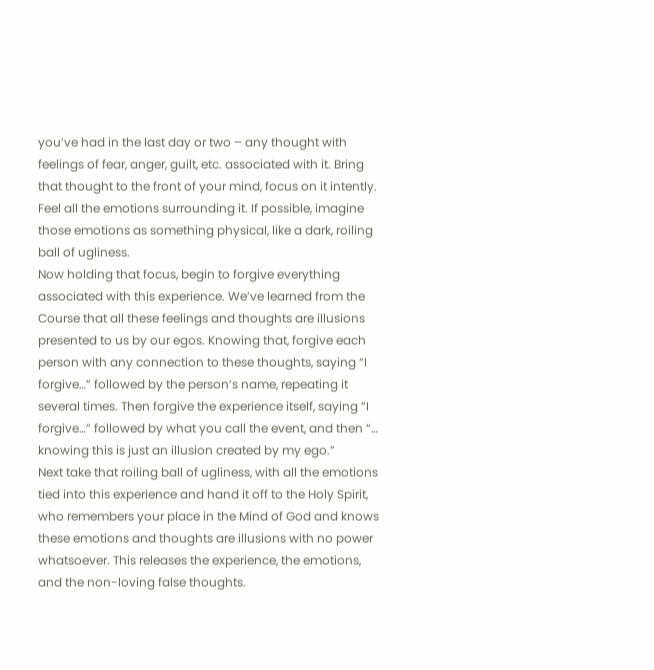you’ve had in the last day or two – any thought with feelings of fear, anger, guilt, etc. associated with it. Bring that thought to the front of your mind, focus on it intently. Feel all the emotions surrounding it. If possible, imagine those emotions as something physical, like a dark, roiling ball of ugliness.
Now holding that focus, begin to forgive everything associated with this experience. We’ve learned from the Course that all these feelings and thoughts are illusions presented to us by our egos. Knowing that, forgive each person with any connection to these thoughts, saying “I forgive…” followed by the person’s name, repeating it several times. Then forgive the experience itself, saying “I forgive…” followed by what you call the event, and then “… knowing this is just an illusion created by my ego.”
Next take that roiling ball of ugliness, with all the emotions tied into this experience and hand it off to the Holy Spirit, who remembers your place in the Mind of God and knows these emotions and thoughts are illusions with no power whatsoever. This releases the experience, the emotions, and the non-loving false thoughts.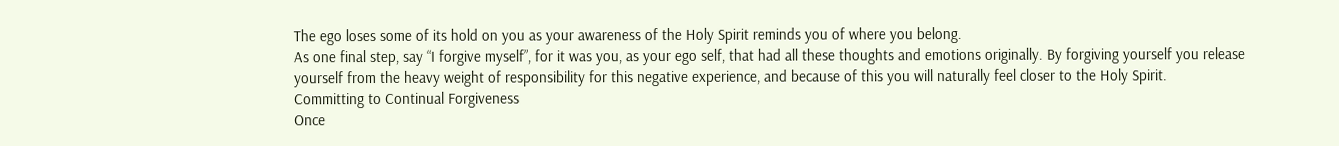The ego loses some of its hold on you as your awareness of the Holy Spirit reminds you of where you belong.
As one final step, say “I forgive myself”, for it was you, as your ego self, that had all these thoughts and emotions originally. By forgiving yourself you release yourself from the heavy weight of responsibility for this negative experience, and because of this you will naturally feel closer to the Holy Spirit.
Committing to Continual Forgiveness
Once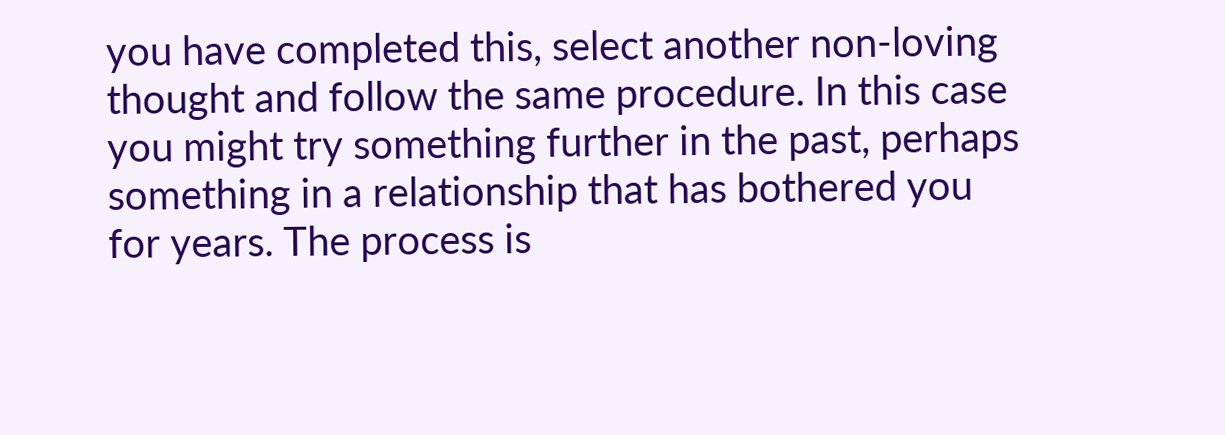you have completed this, select another non-loving thought and follow the same procedure. In this case you might try something further in the past, perhaps something in a relationship that has bothered you for years. The process is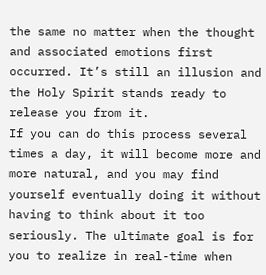the same no matter when the thought and associated emotions first occurred. It’s still an illusion and the Holy Spirit stands ready to release you from it.
If you can do this process several times a day, it will become more and more natural, and you may find yourself eventually doing it without having to think about it too seriously. The ultimate goal is for you to realize in real-time when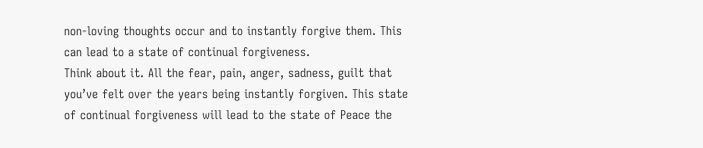non-loving thoughts occur and to instantly forgive them. This can lead to a state of continual forgiveness.
Think about it. All the fear, pain, anger, sadness, guilt that you’ve felt over the years being instantly forgiven. This state of continual forgiveness will lead to the state of Peace the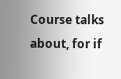Course talks about, for if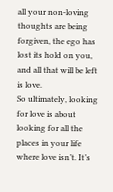all your non-loving thoughts are being forgiven, the ego has lost its hold on you, and all that will be left is love.
So ultimately, looking for love is about looking for all the places in your life where love isn’t. It’s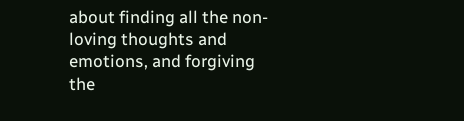about finding all the non-loving thoughts and emotions, and forgiving the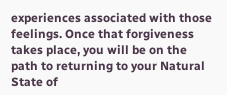experiences associated with those feelings. Once that forgiveness takes place, you will be on the path to returning to your Natural State of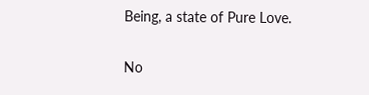Being, a state of Pure Love.

No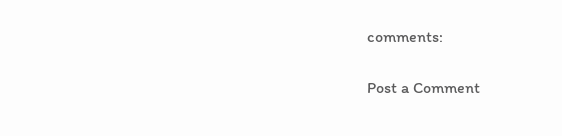comments:

Post a Comment